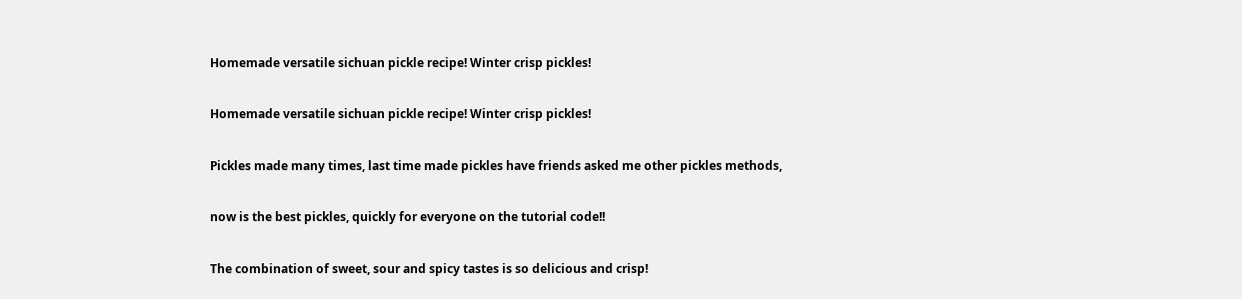Homemade versatile sichuan pickle recipe! Winter crisp pickles!

Homemade versatile sichuan pickle recipe! Winter crisp pickles!

Pickles made many times, last time made pickles have friends asked me other pickles methods,

now is the best pickles, quickly for everyone on the tutorial code!!

The combination of sweet, sour and spicy tastes is so delicious and crisp!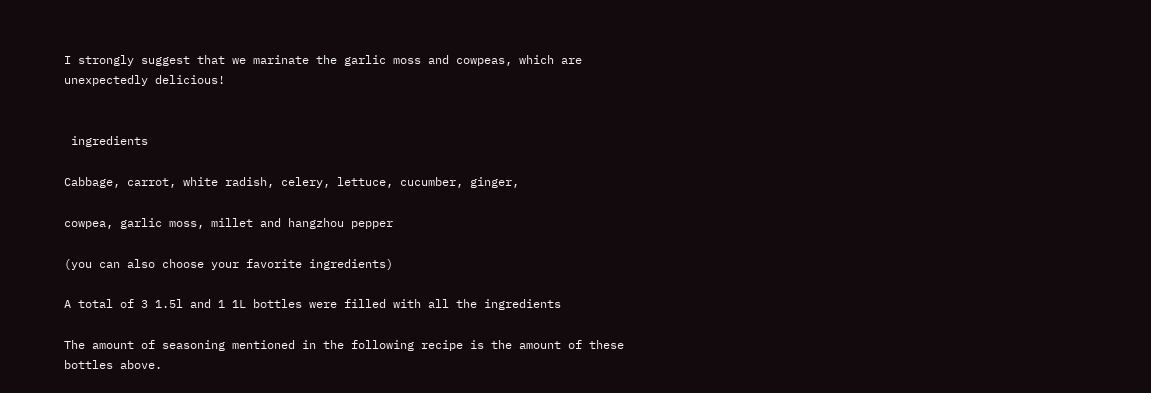I strongly suggest that we marinate the garlic moss and cowpeas, which are unexpectedly delicious!


 ingredients

Cabbage, carrot, white radish, celery, lettuce, cucumber, ginger,

cowpea, garlic moss, millet and hangzhou pepper

(you can also choose your favorite ingredients)

A total of 3 1.5l and 1 1L bottles were filled with all the ingredients

The amount of seasoning mentioned in the following recipe is the amount of these bottles above.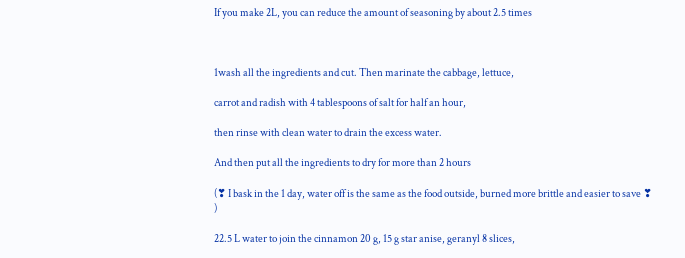If you make 2L, you can reduce the amount of seasoning by about 2.5 times



1wash all the ingredients and cut. Then marinate the cabbage, lettuce,

carrot and radish with 4 tablespoons of salt for half an hour,

then rinse with clean water to drain the excess water.

And then put all the ingredients to dry for more than 2 hours

(❣ I bask in the 1 day, water off is the same as the food outside, burned more brittle and easier to save ❣ )

22.5 L water to join the cinnamon 20 g, 15 g star anise, geranyl 8 slices,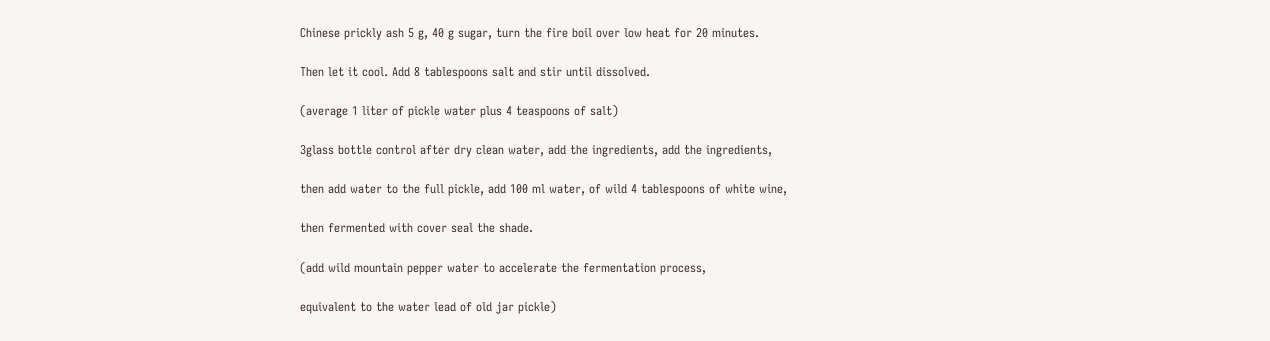Chinese prickly ash 5 g, 40 g sugar, turn the fire boil over low heat for 20 minutes.

Then let it cool. Add 8 tablespoons salt and stir until dissolved.

(average 1 liter of pickle water plus 4 teaspoons of salt)

3glass bottle control after dry clean water, add the ingredients, add the ingredients,

then add water to the full pickle, add 100 ml water, of wild 4 tablespoons of white wine,

then fermented with cover seal the shade.

(add wild mountain pepper water to accelerate the fermentation process,

equivalent to the water lead of old jar pickle)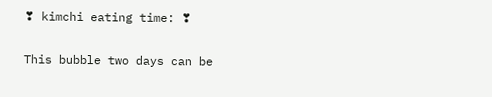❣ kimchi eating time: ❣

This bubble two days can be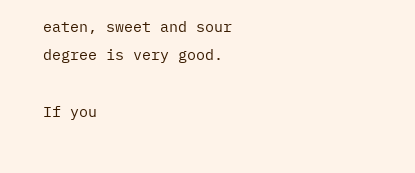eaten, sweet and sour degree is very good.

If you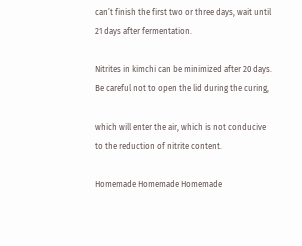can’t finish the first two or three days, wait until 21 days after fermentation.

Nitrites in kimchi can be minimized after 20 days. Be careful not to open the lid during the curing,

which will enter the air, which is not conducive to the reduction of nitrite content.

Homemade Homemade Homemade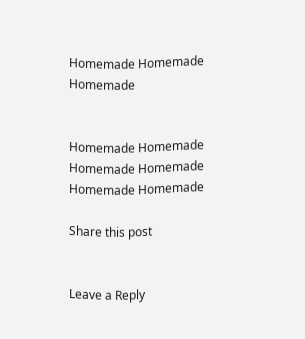Homemade Homemade  Homemade


Homemade Homemade Homemade Homemade Homemade Homemade

Share this post


Leave a Reply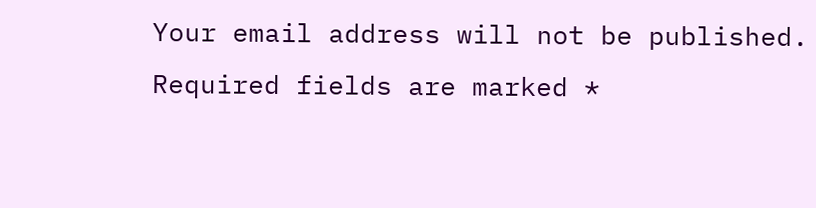Your email address will not be published. Required fields are marked *